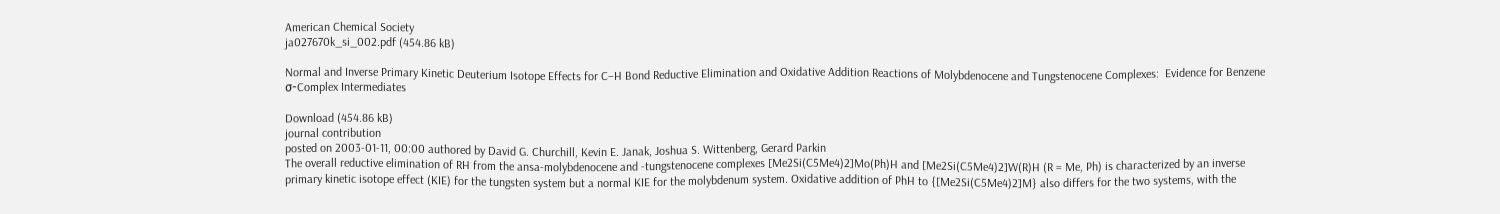American Chemical Society
ja027670k_si_002.pdf (454.86 kB)

Normal and Inverse Primary Kinetic Deuterium Isotope Effects for C−H Bond Reductive Elimination and Oxidative Addition Reactions of Molybdenocene and Tungstenocene Complexes:  Evidence for Benzene σ-Complex Intermediates

Download (454.86 kB)
journal contribution
posted on 2003-01-11, 00:00 authored by David G. Churchill, Kevin E. Janak, Joshua S. Wittenberg, Gerard Parkin
The overall reductive elimination of RH from the ansa-molybdenocene and -tungstenocene complexes [Me2Si(C5Me4)2]Mo(Ph)H and [Me2Si(C5Me4)2]W(R)H (R = Me, Ph) is characterized by an inverse primary kinetic isotope effect (KIE) for the tungsten system but a normal KIE for the molybdenum system. Oxidative addition of PhH to {[Me2Si(C5Me4)2]M} also differs for the two systems, with the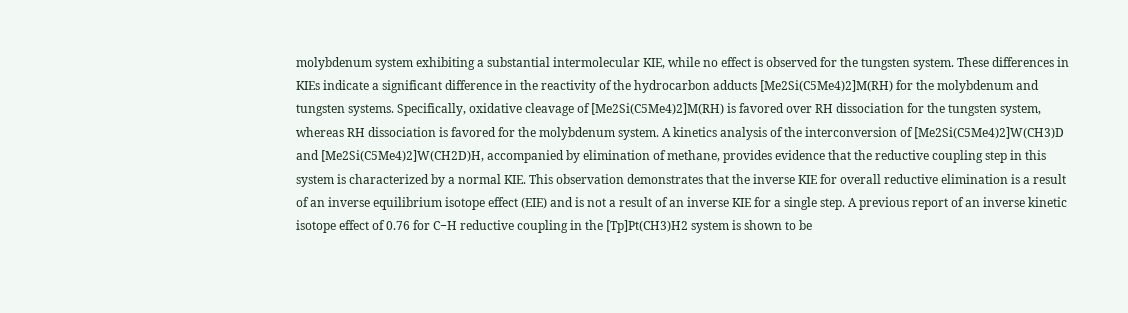molybdenum system exhibiting a substantial intermolecular KIE, while no effect is observed for the tungsten system. These differences in KIEs indicate a significant difference in the reactivity of the hydrocarbon adducts [Me2Si(C5Me4)2]M(RH) for the molybdenum and tungsten systems. Specifically, oxidative cleavage of [Me2Si(C5Me4)2]M(RH) is favored over RH dissociation for the tungsten system, whereas RH dissociation is favored for the molybdenum system. A kinetics analysis of the interconversion of [Me2Si(C5Me4)2]W(CH3)D and [Me2Si(C5Me4)2]W(CH2D)H, accompanied by elimination of methane, provides evidence that the reductive coupling step in this system is characterized by a normal KIE. This observation demonstrates that the inverse KIE for overall reductive elimination is a result of an inverse equilibrium isotope effect (EIE) and is not a result of an inverse KIE for a single step. A previous report of an inverse kinetic isotope effect of 0.76 for C−H reductive coupling in the [Tp]Pt(CH3)H2 system is shown to be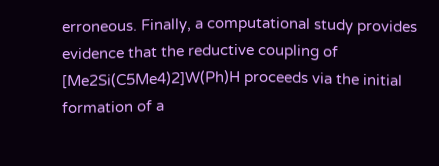erroneous. Finally, a computational study provides evidence that the reductive coupling of [Me2Si(C5Me4)2]W(Ph)H proceeds via the initial formation of a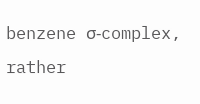benzene σ-complex, rather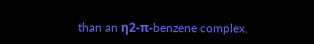than an η2-π-benzene complex.